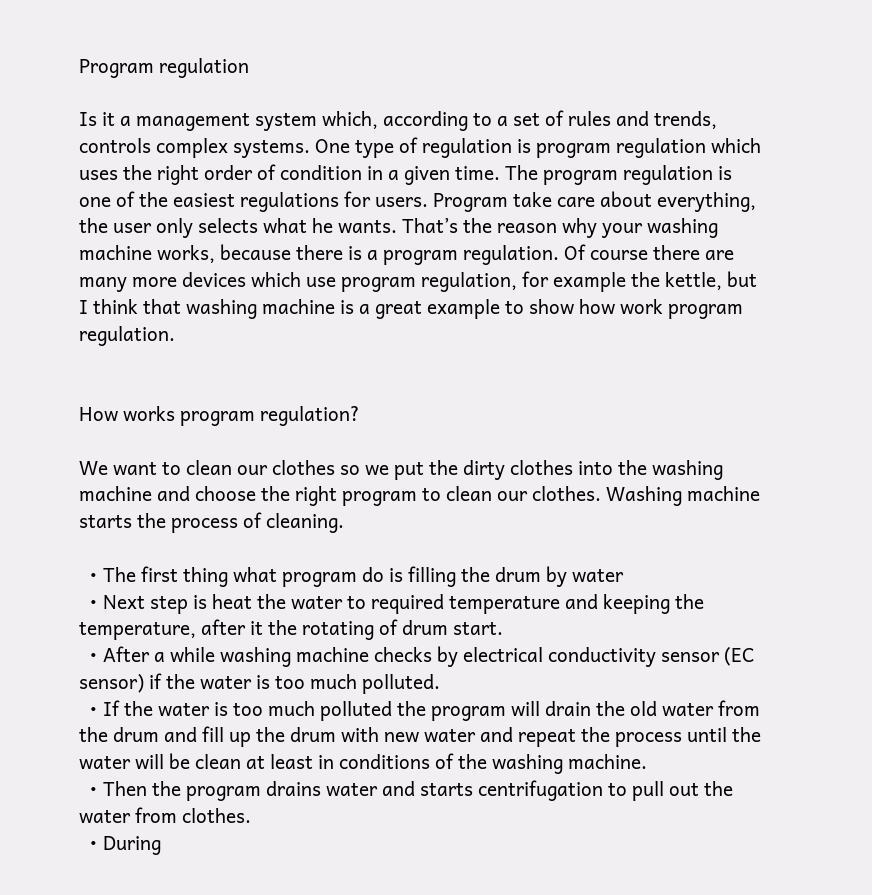Program regulation

Is it a management system which, according to a set of rules and trends, controls complex systems. One type of regulation is program regulation which uses the right order of condition in a given time. The program regulation is one of the easiest regulations for users. Program take care about everything, the user only selects what he wants. That’s the reason why your washing machine works, because there is a program regulation. Of course there are many more devices which use program regulation, for example the kettle, but I think that washing machine is a great example to show how work program regulation.


How works program regulation?

We want to clean our clothes so we put the dirty clothes into the washing machine and choose the right program to clean our clothes. Washing machine starts the process of cleaning.

  • The first thing what program do is filling the drum by water
  • Next step is heat the water to required temperature and keeping the temperature, after it the rotating of drum start.
  • After a while washing machine checks by electrical conductivity sensor (EC sensor) if the water is too much polluted.
  • If the water is too much polluted the program will drain the old water from the drum and fill up the drum with new water and repeat the process until the water will be clean at least in conditions of the washing machine.
  • Then the program drains water and starts centrifugation to pull out the water from clothes.
  • During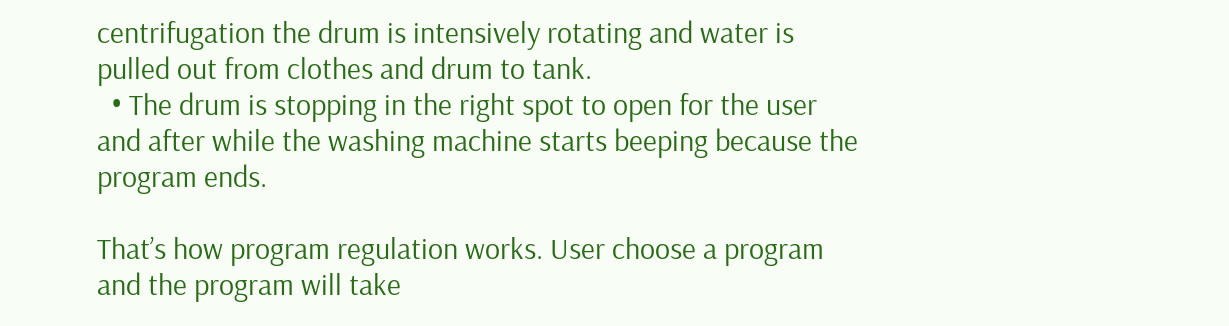centrifugation the drum is intensively rotating and water is pulled out from clothes and drum to tank.
  • The drum is stopping in the right spot to open for the user and after while the washing machine starts beeping because the program ends.

That’s how program regulation works. User choose a program and the program will take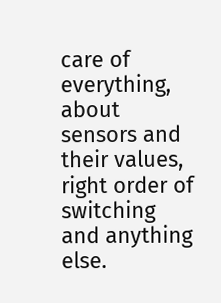care of everything, about sensors and their values, right order of switching and anything else.